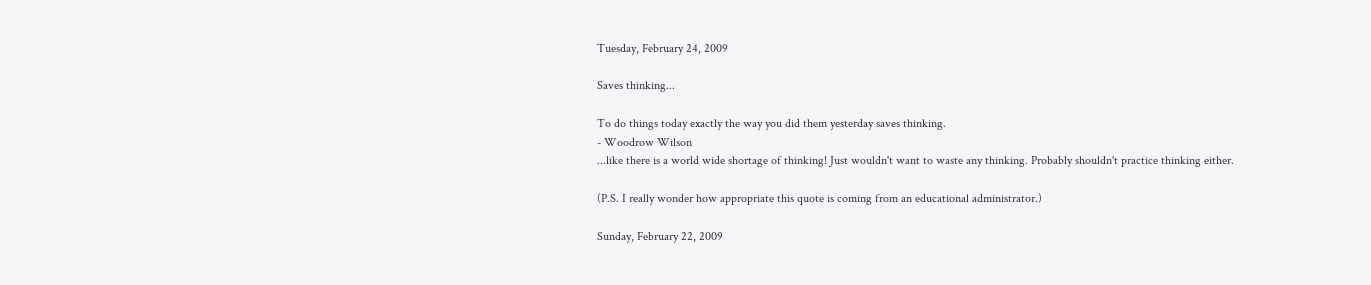Tuesday, February 24, 2009

Saves thinking...

To do things today exactly the way you did them yesterday saves thinking.
- Woodrow Wilson
...like there is a world wide shortage of thinking! Just wouldn't want to waste any thinking. Probably shouldn't practice thinking either.

(P.S. I really wonder how appropriate this quote is coming from an educational administrator.)

Sunday, February 22, 2009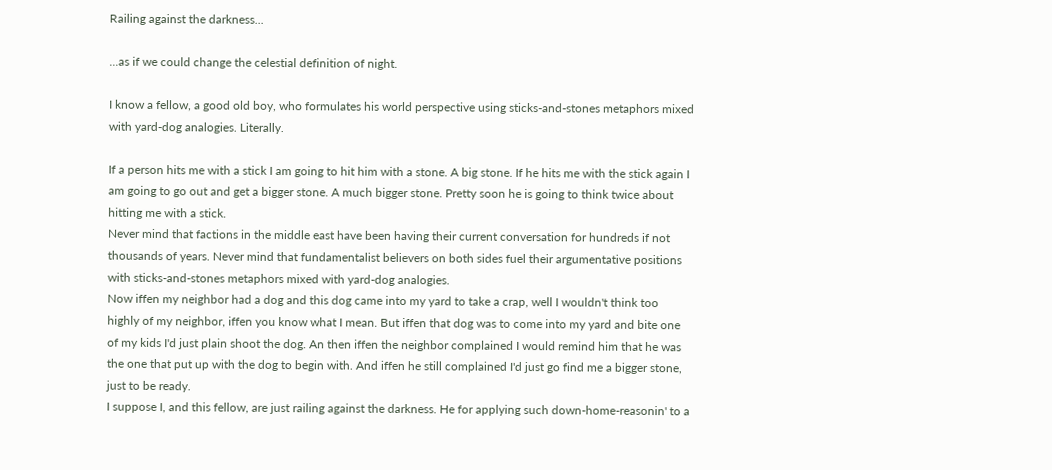Railing against the darkness...

...as if we could change the celestial definition of night.

I know a fellow, a good old boy, who formulates his world perspective using sticks-and-stones metaphors mixed with yard-dog analogies. Literally.

If a person hits me with a stick I am going to hit him with a stone. A big stone. If he hits me with the stick again I am going to go out and get a bigger stone. A much bigger stone. Pretty soon he is going to think twice about hitting me with a stick.
Never mind that factions in the middle east have been having their current conversation for hundreds if not thousands of years. Never mind that fundamentalist believers on both sides fuel their argumentative positions with sticks-and-stones metaphors mixed with yard-dog analogies.
Now iffen my neighbor had a dog and this dog came into my yard to take a crap, well I wouldn't think too highly of my neighbor, iffen you know what I mean. But iffen that dog was to come into my yard and bite one of my kids I'd just plain shoot the dog. An then iffen the neighbor complained I would remind him that he was the one that put up with the dog to begin with. And iffen he still complained I'd just go find me a bigger stone, just to be ready.
I suppose I, and this fellow, are just railing against the darkness. He for applying such down-home-reasonin' to a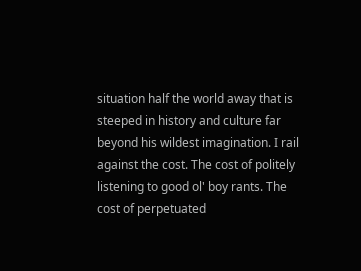situation half the world away that is steeped in history and culture far beyond his wildest imagination. I rail against the cost. The cost of politely listening to good ol' boy rants. The cost of perpetuated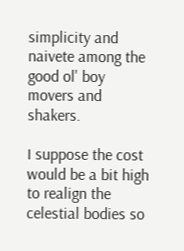simplicity and naivete among the good ol' boy movers and shakers.

I suppose the cost would be a bit high to realign the celestial bodies so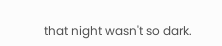that night wasn't so dark.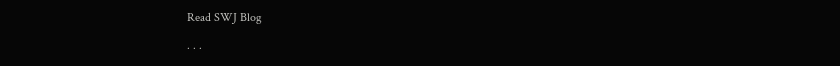Read SWJ Blog

. . .